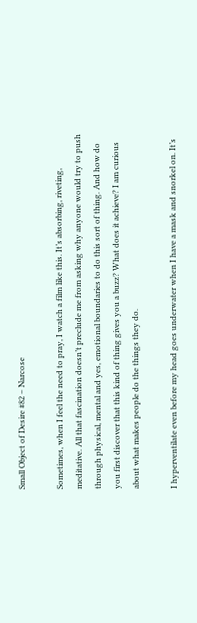Small Object of Desire #82 – Narcose

Sometimes, when I feel the need to pray, I watch a film like this. It’s absorbing, riveting, meditative. All that fascination doesn’t preclude me from asking why anyone would try to push through physical, mental and yes, emotional boundaries to do this sort of thing. And how do you first discover that this kind of thing gives you a buzz? What does it achieve? I am curious about what makes people do the things they do.

I hyperventilate even before my head goes underwater when I have a mask and snorkel on. It’s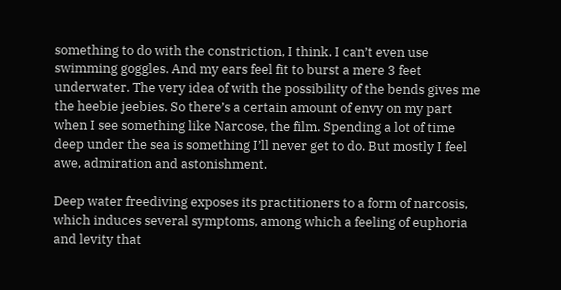something to do with the constriction, I think. I can’t even use swimming goggles. And my ears feel fit to burst a mere 3 feet underwater. The very idea of with the possibility of the bends gives me the heebie jeebies. So there’s a certain amount of envy on my part when I see something like Narcose, the film. Spending a lot of time deep under the sea is something I’ll never get to do. But mostly I feel awe, admiration and astonishment.

Deep water freediving exposes its practitioners to a form of narcosis, which induces several symptoms, among which a feeling of euphoria and levity that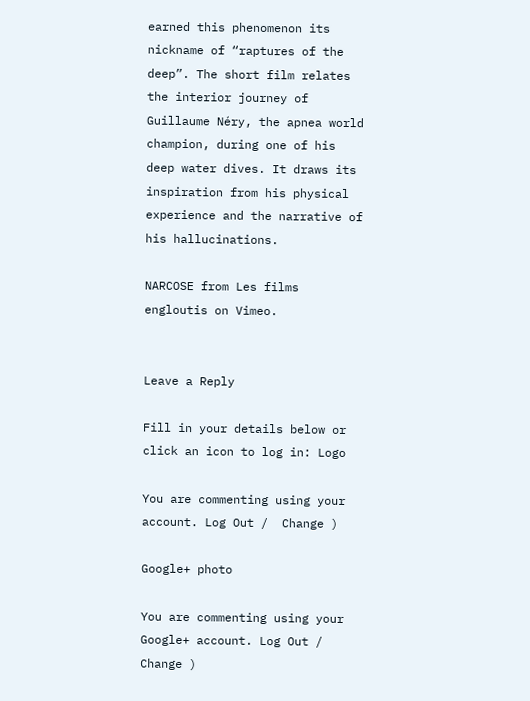earned this phenomenon its nickname of “raptures of the deep”. The short film relates the interior journey of Guillaume Néry, the apnea world champion, during one of his deep water dives. It draws its inspiration from his physical experience and the narrative of his hallucinations.

NARCOSE from Les films engloutis on Vimeo.


Leave a Reply

Fill in your details below or click an icon to log in: Logo

You are commenting using your account. Log Out /  Change )

Google+ photo

You are commenting using your Google+ account. Log Out /  Change )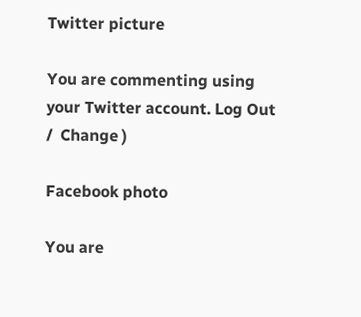Twitter picture

You are commenting using your Twitter account. Log Out /  Change )

Facebook photo

You are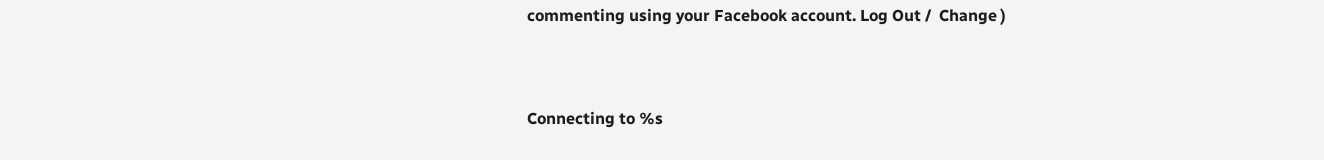commenting using your Facebook account. Log Out /  Change )


Connecting to %s